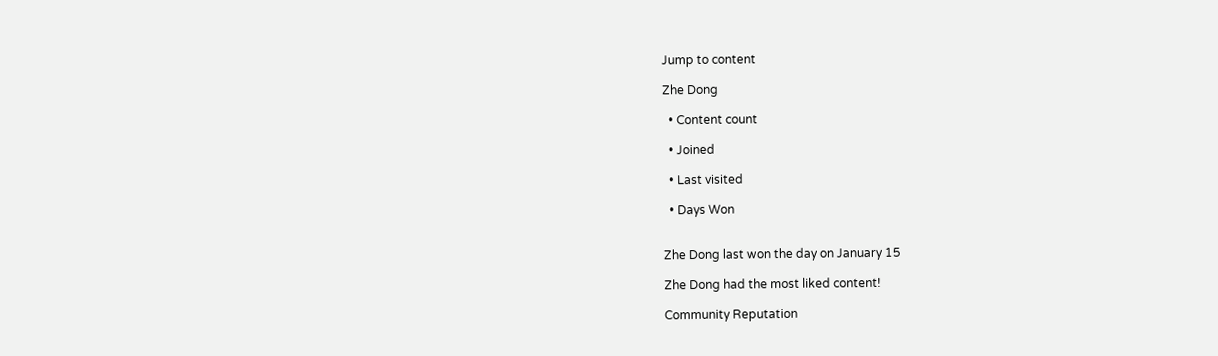Jump to content

Zhe Dong

  • Content count

  • Joined

  • Last visited

  • Days Won


Zhe Dong last won the day on January 15

Zhe Dong had the most liked content!

Community Reputation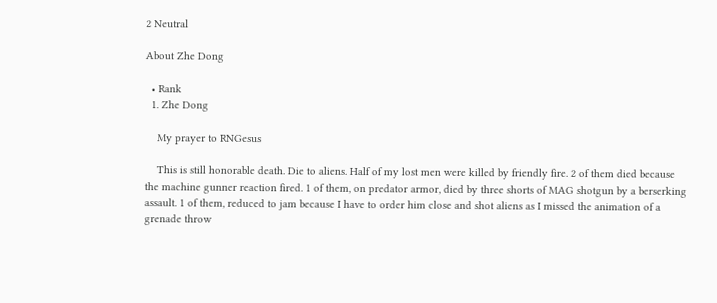2 Neutral

About Zhe Dong

  • Rank
  1. Zhe Dong

    My prayer to RNGesus

    This is still honorable death. Die to aliens. Half of my lost men were killed by friendly fire. 2 of them died because the machine gunner reaction fired. 1 of them, on predator armor, died by three shorts of MAG shotgun by a berserking assault. 1 of them, reduced to jam because I have to order him close and shot aliens as I missed the animation of a grenade throw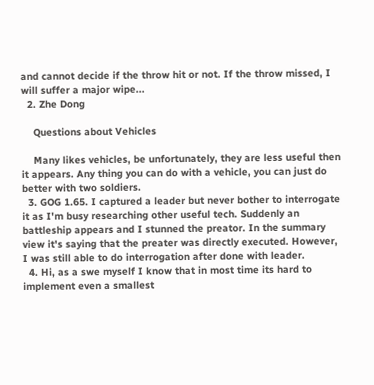and cannot decide if the throw hit or not. If the throw missed, I will suffer a major wipe...
  2. Zhe Dong

    Questions about Vehicles

    Many likes vehicles, be unfortunately, they are less useful then it appears. Any thing you can do with a vehicle, you can just do better with two soldiers.
  3. GOG 1.65. I captured a leader but never bother to interrogate it as I'm busy researching other useful tech. Suddenly an battleship appears and I stunned the preator. In the summary view it's saying that the preater was directly executed. However, I was still able to do interrogation after done with leader.
  4. Hi, as a swe myself I know that in most time its hard to implement even a smallest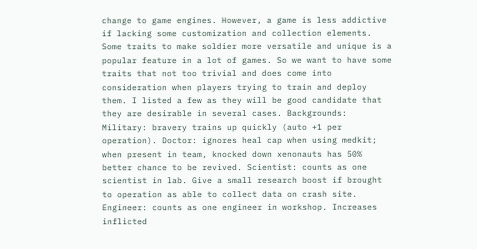change to game engines. However, a game is less addictive if lacking some customization and collection elements. Some traits to make soldier more versatile and unique is a popular feature in a lot of games. So we want to have some traits that not too trivial and does come into consideration when players trying to train and deploy them. I listed a few as they will be good candidate that they are desirable in several cases. Backgrounds: Military: bravery trains up quickly (auto +1 per operation). Doctor: ignores heal cap when using medkit; when present in team, knocked down xenonauts has 50% better chance to be revived. Scientist: counts as one scientist in lab. Give a small research boost if brought to operation as able to collect data on crash site. Engineer: counts as one engineer in workshop. Increases inflicted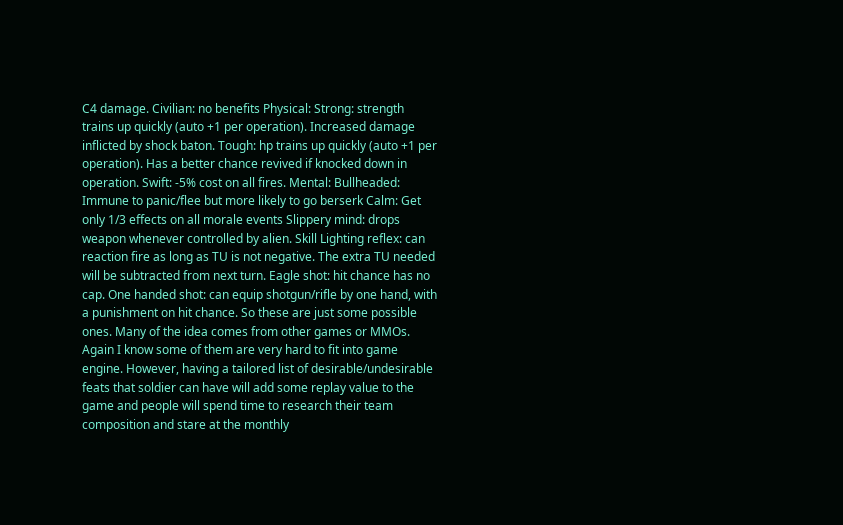C4 damage. Civilian: no benefits Physical: Strong: strength trains up quickly (auto +1 per operation). Increased damage inflicted by shock baton. Tough: hp trains up quickly (auto +1 per operation). Has a better chance revived if knocked down in operation. Swift: -5% cost on all fires. Mental: Bullheaded: Immune to panic/flee but more likely to go berserk Calm: Get only 1/3 effects on all morale events Slippery mind: drops weapon whenever controlled by alien. Skill Lighting reflex: can reaction fire as long as TU is not negative. The extra TU needed will be subtracted from next turn. Eagle shot: hit chance has no cap. One handed shot: can equip shotgun/rifle by one hand, with a punishment on hit chance. So these are just some possible ones. Many of the idea comes from other games or MMOs. Again I know some of them are very hard to fit into game engine. However, having a tailored list of desirable/undesirable feats that soldier can have will add some replay value to the game and people will spend time to research their team composition and stare at the monthly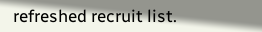refreshed recruit list.